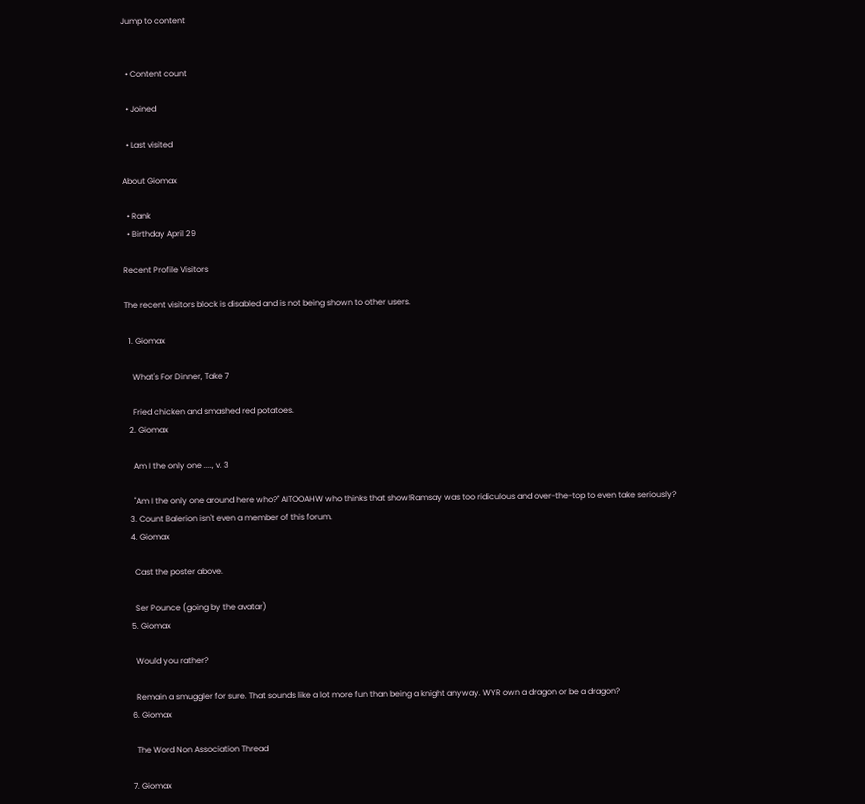Jump to content


  • Content count

  • Joined

  • Last visited

About Giomax

  • Rank
  • Birthday April 29

Recent Profile Visitors

The recent visitors block is disabled and is not being shown to other users.

  1. Giomax

    What's For Dinner, Take 7

    Fried chicken and smashed red potatoes.
  2. Giomax

    Am I the only one ...., v. 3

    "Am I the only one around here who?" AITOOAHW who thinks that show!Ramsay was too ridiculous and over-the-top to even take seriously?
  3. Count Balerion isn't even a member of this forum.
  4. Giomax

    Cast the poster above.

    Ser Pounce (going by the avatar)
  5. Giomax

    Would you rather?

    Remain a smuggler for sure. That sounds like a lot more fun than being a knight anyway. WYR own a dragon or be a dragon?
  6. Giomax

    The Word Non Association Thread

  7. Giomax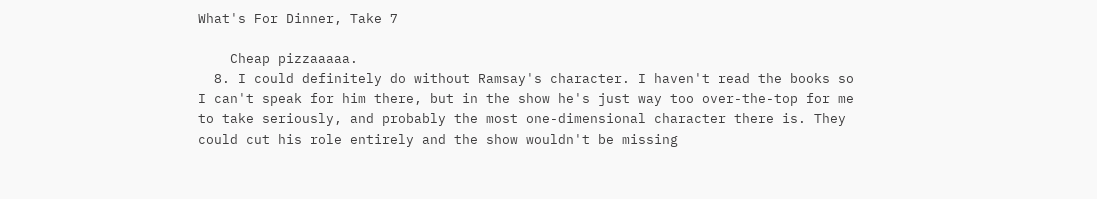What's For Dinner, Take 7

    Cheap pizzaaaaa.
  8. I could definitely do without Ramsay's character. I haven't read the books so I can't speak for him there, but in the show he's just way too over-the-top for me to take seriously, and probably the most one-dimensional character there is. They could cut his role entirely and the show wouldn't be missing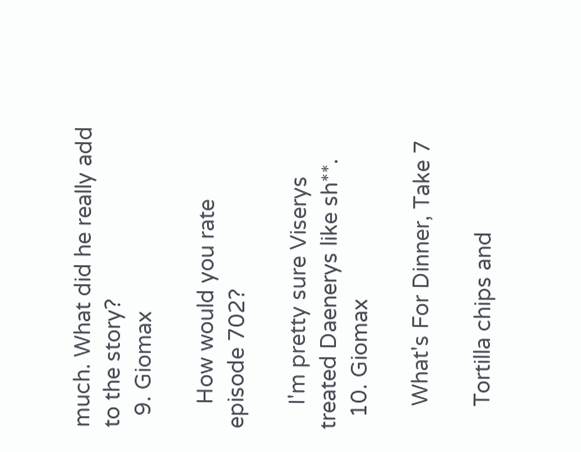much. What did he really add to the story?
  9. Giomax

    How would you rate episode 702?

    I'm pretty sure Viserys treated Daenerys like sh**.
  10. Giomax

    What's For Dinner, Take 7

    Tortilla chips and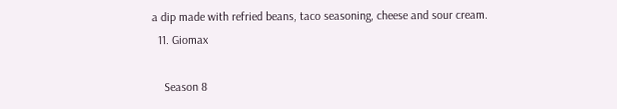a dip made with refried beans, taco seasoning, cheese and sour cream.
  11. Giomax

    Season 8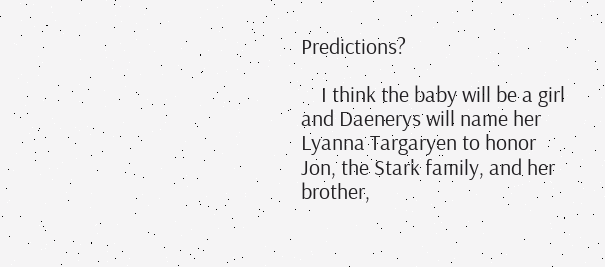Predictions?

    I think the baby will be a girl and Daenerys will name her Lyanna Targaryen to honor Jon, the Stark family, and her brother,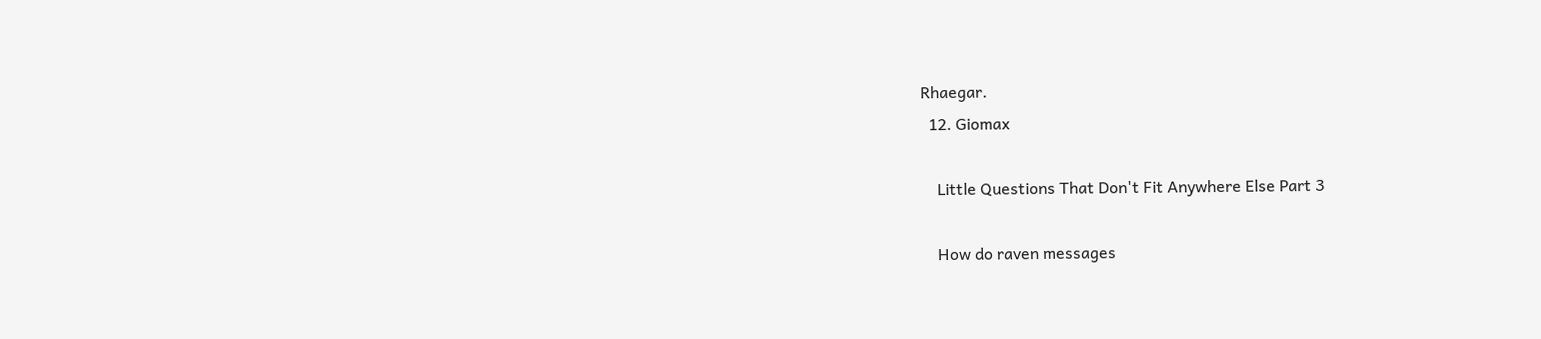Rhaegar.
  12. Giomax

    Little Questions That Don't Fit Anywhere Else Part 3

    How do raven messages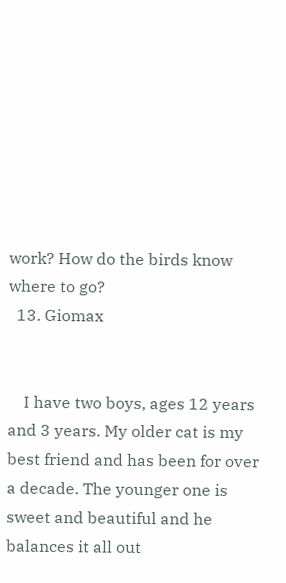work? How do the birds know where to go?
  13. Giomax


    I have two boys, ages 12 years and 3 years. My older cat is my best friend and has been for over a decade. The younger one is sweet and beautiful and he balances it all out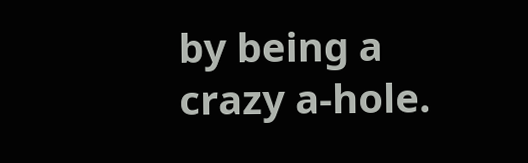by being a crazy a-hole.